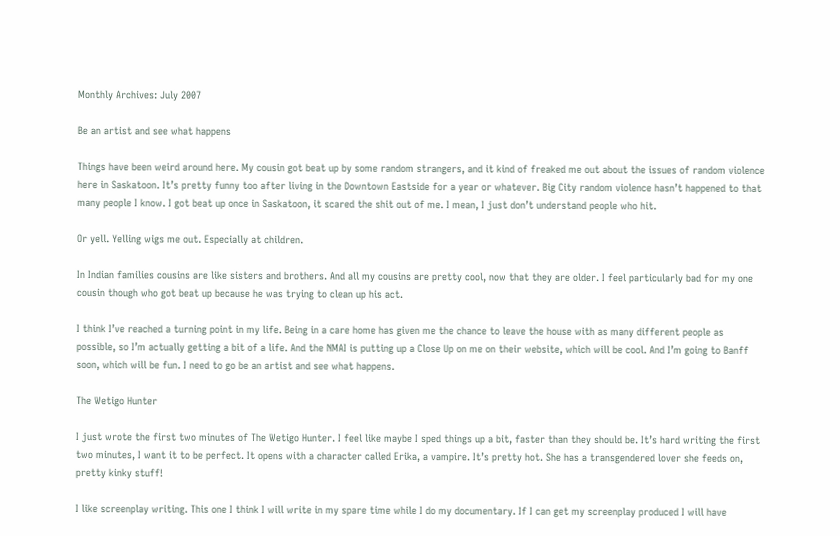Monthly Archives: July 2007

Be an artist and see what happens

Things have been weird around here. My cousin got beat up by some random strangers, and it kind of freaked me out about the issues of random violence here in Saskatoon. It’s pretty funny too after living in the Downtown Eastside for a year or whatever. Big City random violence hasn’t happened to that many people I know. I got beat up once in Saskatoon, it scared the shit out of me. I mean, I just don’t understand people who hit.

Or yell. Yelling wigs me out. Especially at children.

In Indian families cousins are like sisters and brothers. And all my cousins are pretty cool, now that they are older. I feel particularly bad for my one cousin though who got beat up because he was trying to clean up his act.

I think I’ve reached a turning point in my life. Being in a care home has given me the chance to leave the house with as many different people as possible, so I’m actually getting a bit of a life. And the NMAI is putting up a Close Up on me on their website, which will be cool. And I’m going to Banff soon, which will be fun. I need to go be an artist and see what happens.

The Wetigo Hunter

I just wrote the first two minutes of The Wetigo Hunter. I feel like maybe I sped things up a bit, faster than they should be. It’s hard writing the first two minutes, I want it to be perfect. It opens with a character called Erika, a vampire. It’s pretty hot. She has a transgendered lover she feeds on, pretty kinky stuff!

I like screenplay writing. This one I think I will write in my spare time while I do my documentary. If I can get my screenplay produced I will have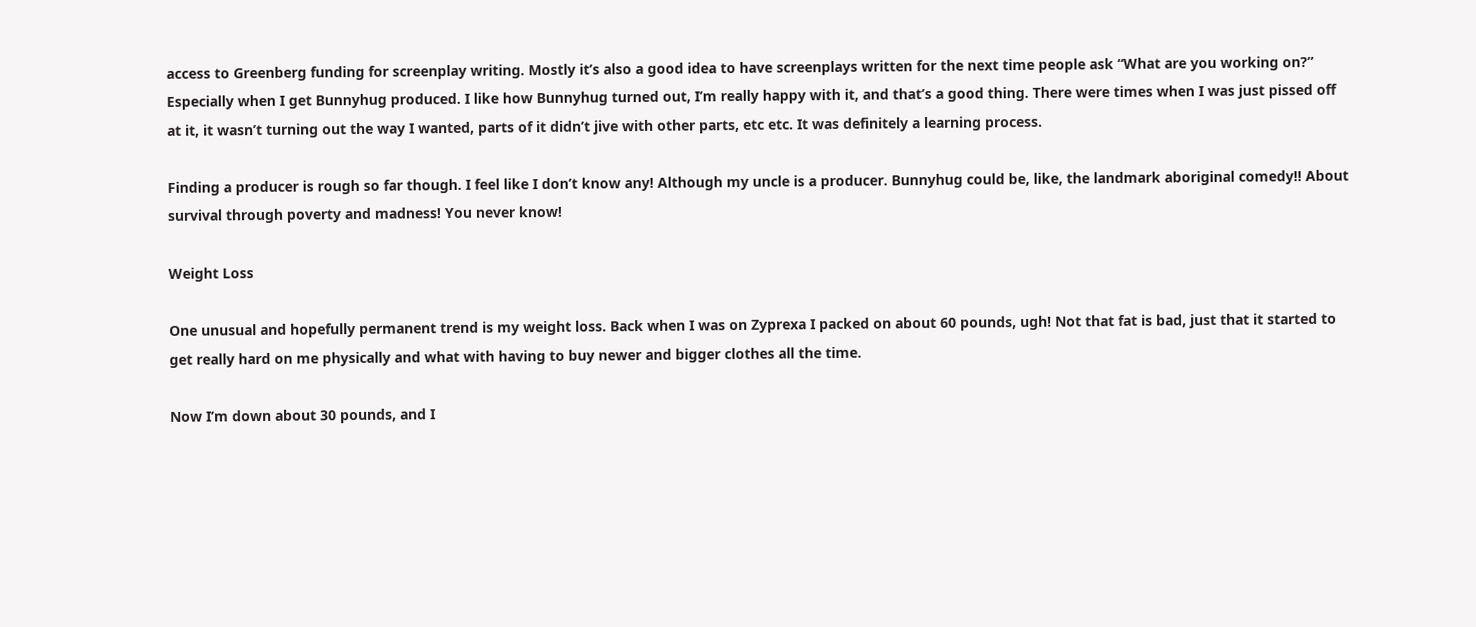access to Greenberg funding for screenplay writing. Mostly it’s also a good idea to have screenplays written for the next time people ask “What are you working on?” Especially when I get Bunnyhug produced. I like how Bunnyhug turned out, I’m really happy with it, and that’s a good thing. There were times when I was just pissed off at it, it wasn’t turning out the way I wanted, parts of it didn’t jive with other parts, etc etc. It was definitely a learning process.

Finding a producer is rough so far though. I feel like I don’t know any! Although my uncle is a producer. Bunnyhug could be, like, the landmark aboriginal comedy!! About survival through poverty and madness! You never know!

Weight Loss

One unusual and hopefully permanent trend is my weight loss. Back when I was on Zyprexa I packed on about 60 pounds, ugh! Not that fat is bad, just that it started to get really hard on me physically and what with having to buy newer and bigger clothes all the time.

Now I’m down about 30 pounds, and I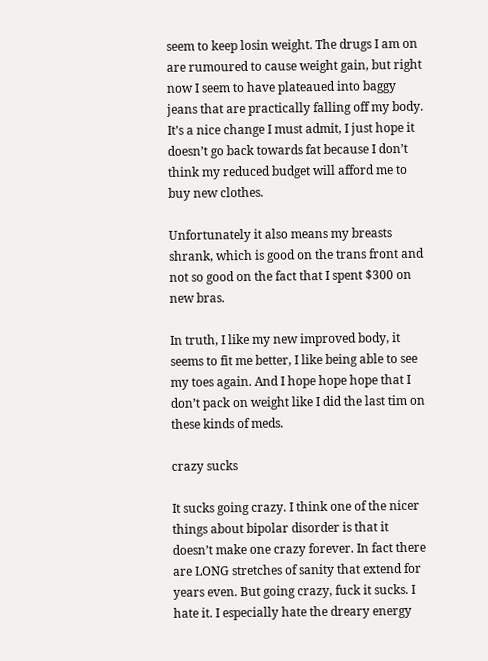seem to keep losin weight. The drugs I am on are rumoured to cause weight gain, but right now I seem to have plateaued into baggy jeans that are practically falling off my body. It’s a nice change I must admit, I just hope it doesn’t go back towards fat because I don’t think my reduced budget will afford me to buy new clothes.

Unfortunately it also means my breasts shrank, which is good on the trans front and not so good on the fact that I spent $300 on new bras.

In truth, I like my new improved body, it seems to fit me better, I like being able to see my toes again. And I hope hope hope that I don’t pack on weight like I did the last tim on these kinds of meds.

crazy sucks

It sucks going crazy. I think one of the nicer things about bipolar disorder is that it doesn’t make one crazy forever. In fact there are LONG stretches of sanity that extend for years even. But going crazy, fuck it sucks. I hate it. I especially hate the dreary energy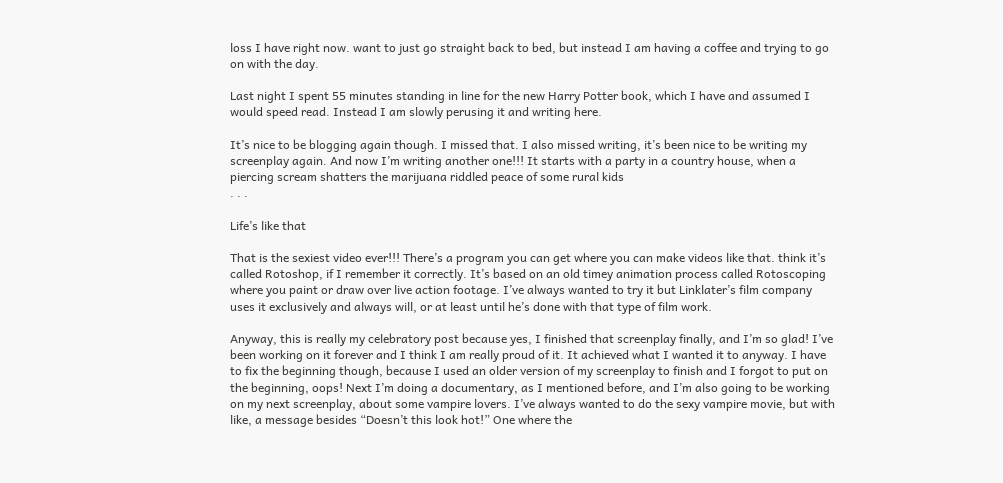loss I have right now. want to just go straight back to bed, but instead I am having a coffee and trying to go on with the day.

Last night I spent 55 minutes standing in line for the new Harry Potter book, which I have and assumed I would speed read. Instead I am slowly perusing it and writing here.

It’s nice to be blogging again though. I missed that. I also missed writing, it’s been nice to be writing my screenplay again. And now I’m writing another one!!! It starts with a party in a country house, when a piercing scream shatters the marijuana riddled peace of some rural kids
. . .

Life’s like that

That is the sexiest video ever!!! There’s a program you can get where you can make videos like that. think it’s called Rotoshop, if I remember it correctly. It’s based on an old timey animation process called Rotoscoping where you paint or draw over live action footage. I’ve always wanted to try it but Linklater’s film company uses it exclusively and always will, or at least until he’s done with that type of film work.

Anyway, this is really my celebratory post because yes, I finished that screenplay finally, and I’m so glad! I’ve been working on it forever and I think I am really proud of it. It achieved what I wanted it to anyway. I have to fix the beginning though, because I used an older version of my screenplay to finish and I forgot to put on the beginning, oops! Next I’m doing a documentary, as I mentioned before, and I’m also going to be working on my next screenplay, about some vampire lovers. I’ve always wanted to do the sexy vampire movie, but with like, a message besides “Doesn’t this look hot!” One where the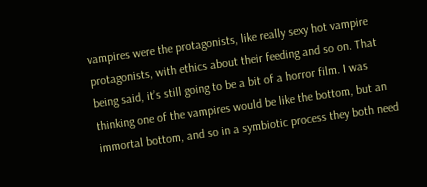vampires were the protagonists, like really sexy hot vampire protagonists, with ethics about their feeding and so on. That being said, it’s still going to be a bit of a horror film. I was thinking one of the vampires would be like the bottom, but an immortal bottom, and so in a symbiotic process they both need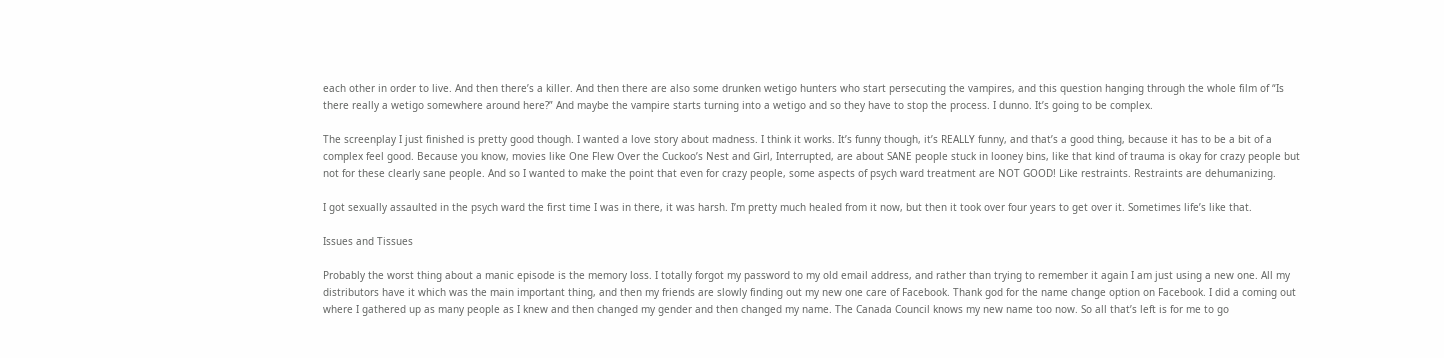each other in order to live. And then there’s a killer. And then there are also some drunken wetigo hunters who start persecuting the vampires, and this question hanging through the whole film of “Is there really a wetigo somewhere around here?” And maybe the vampire starts turning into a wetigo and so they have to stop the process. I dunno. It’s going to be complex.

The screenplay I just finished is pretty good though. I wanted a love story about madness. I think it works. It’s funny though, it’s REALLY funny, and that’s a good thing, because it has to be a bit of a complex feel good. Because you know, movies like One Flew Over the Cuckoo’s Nest and Girl, Interrupted, are about SANE people stuck in looney bins, like that kind of trauma is okay for crazy people but not for these clearly sane people. And so I wanted to make the point that even for crazy people, some aspects of psych ward treatment are NOT GOOD! Like restraints. Restraints are dehumanizing.

I got sexually assaulted in the psych ward the first time I was in there, it was harsh. I’m pretty much healed from it now, but then it took over four years to get over it. Sometimes life’s like that.

Issues and Tissues

Probably the worst thing about a manic episode is the memory loss. I totally forgot my password to my old email address, and rather than trying to remember it again I am just using a new one. All my distributors have it which was the main important thing, and then my friends are slowly finding out my new one care of Facebook. Thank god for the name change option on Facebook. I did a coming out where I gathered up as many people as I knew and then changed my gender and then changed my name. The Canada Council knows my new name too now. So all that’s left is for me to go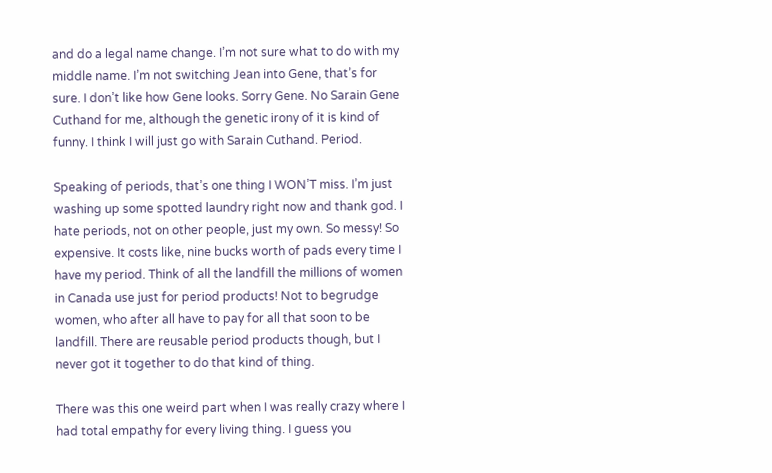and do a legal name change. I’m not sure what to do with my middle name. I’m not switching Jean into Gene, that’s for sure. I don’t like how Gene looks. Sorry Gene. No Sarain Gene Cuthand for me, although the genetic irony of it is kind of funny. I think I will just go with Sarain Cuthand. Period.

Speaking of periods, that’s one thing I WON’T miss. I’m just washing up some spotted laundry right now and thank god. I hate periods, not on other people, just my own. So messy! So expensive. It costs like, nine bucks worth of pads every time I have my period. Think of all the landfill the millions of women in Canada use just for period products! Not to begrudge women, who after all have to pay for all that soon to be landfill. There are reusable period products though, but I never got it together to do that kind of thing.

There was this one weird part when I was really crazy where I had total empathy for every living thing. I guess you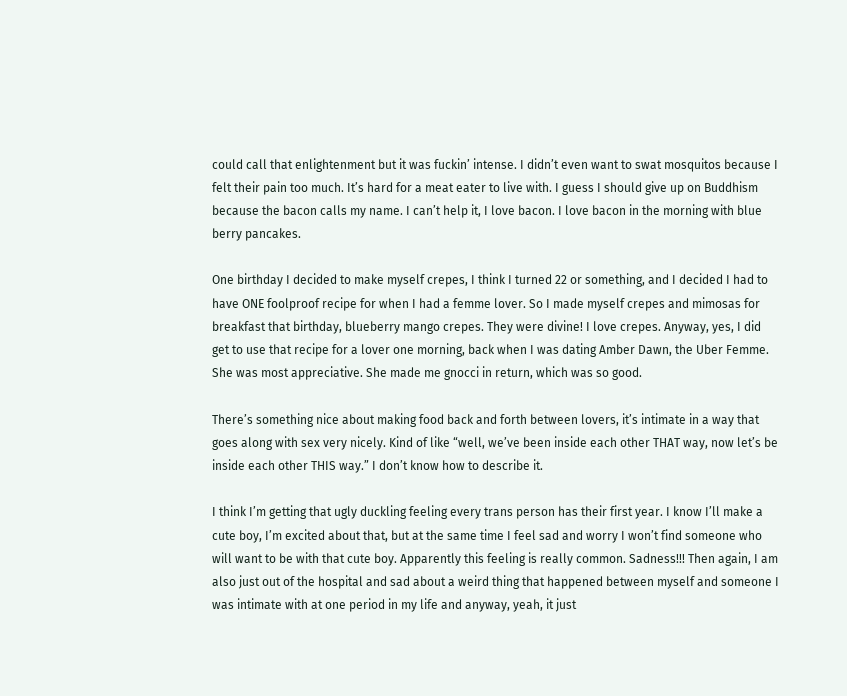could call that enlightenment but it was fuckin’ intense. I didn’t even want to swat mosquitos because I felt their pain too much. It’s hard for a meat eater to live with. I guess I should give up on Buddhism because the bacon calls my name. I can’t help it, I love bacon. I love bacon in the morning with blue berry pancakes.

One birthday I decided to make myself crepes, I think I turned 22 or something, and I decided I had to have ONE foolproof recipe for when I had a femme lover. So I made myself crepes and mimosas for breakfast that birthday, blueberry mango crepes. They were divine! I love crepes. Anyway, yes, I did get to use that recipe for a lover one morning, back when I was dating Amber Dawn, the Uber Femme. She was most appreciative. She made me gnocci in return, which was so good.

There’s something nice about making food back and forth between lovers, it’s intimate in a way that goes along with sex very nicely. Kind of like “well, we’ve been inside each other THAT way, now let’s be inside each other THIS way.” I don’t know how to describe it.

I think I’m getting that ugly duckling feeling every trans person has their first year. I know I’ll make a cute boy, I’m excited about that, but at the same time I feel sad and worry I won’t find someone who will want to be with that cute boy. Apparently this feeling is really common. Sadness!!! Then again, I am also just out of the hospital and sad about a weird thing that happened between myself and someone I was intimate with at one period in my life and anyway, yeah, it just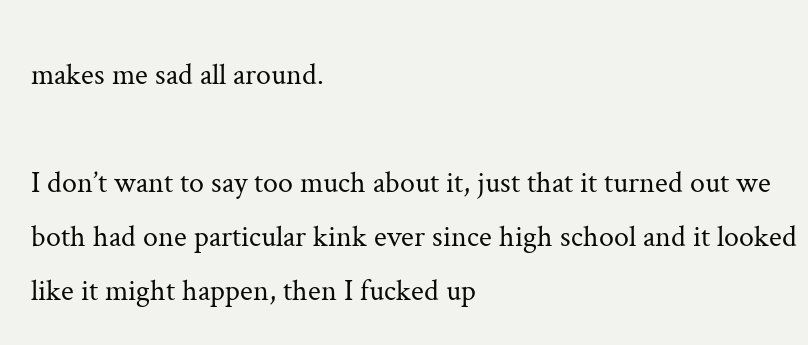makes me sad all around.

I don’t want to say too much about it, just that it turned out we both had one particular kink ever since high school and it looked like it might happen, then I fucked up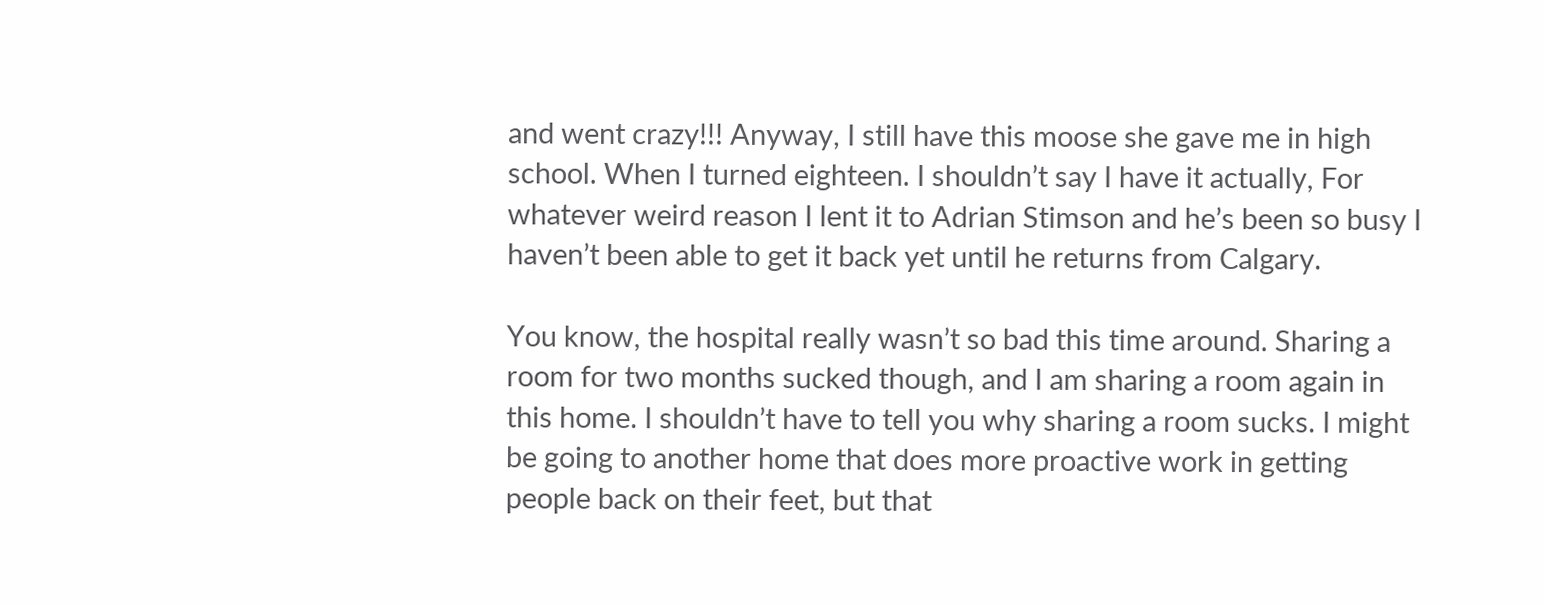and went crazy!!! Anyway, I still have this moose she gave me in high school. When I turned eighteen. I shouldn’t say I have it actually, For whatever weird reason I lent it to Adrian Stimson and he’s been so busy I haven’t been able to get it back yet until he returns from Calgary.

You know, the hospital really wasn’t so bad this time around. Sharing a room for two months sucked though, and I am sharing a room again in this home. I shouldn’t have to tell you why sharing a room sucks. I might be going to another home that does more proactive work in getting people back on their feet, but that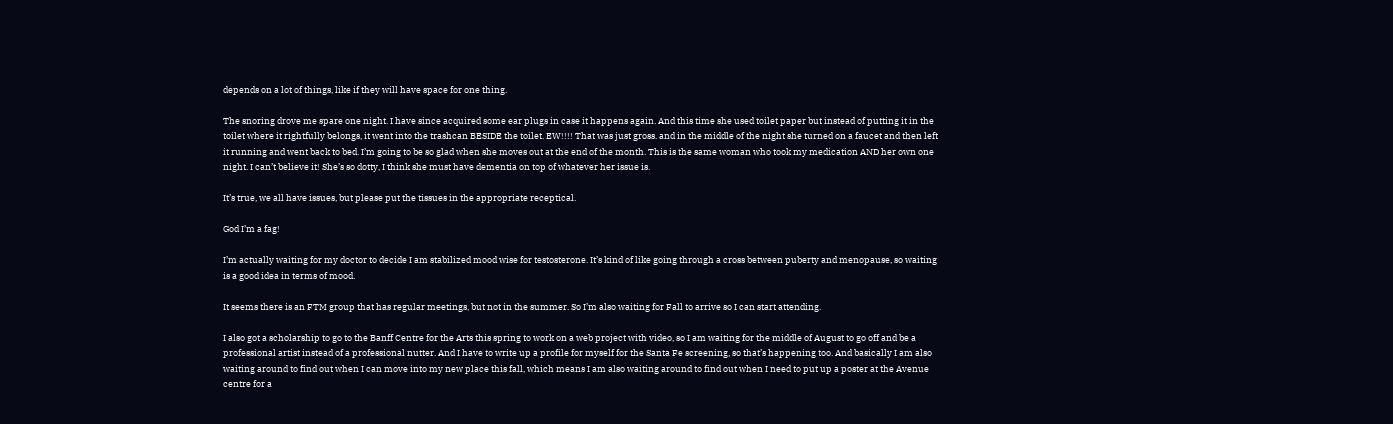depends on a lot of things, like if they will have space for one thing.

The snoring drove me spare one night. I have since acquired some ear plugs in case it happens again. And this time she used toilet paper but instead of putting it in the toilet where it rightfully belongs, it went into the trashcan BESIDE the toilet. EW!!!! That was just gross. and in the middle of the night she turned on a faucet and then left it running and went back to bed. I’m going to be so glad when she moves out at the end of the month. This is the same woman who took my medication AND her own one night. I can’t believe it! She’s so dotty, I think she must have dementia on top of whatever her issue is.

It’s true, we all have issues, but please put the tissues in the appropriate receptical.

God I’m a fag!

I’m actually waiting for my doctor to decide I am stabilized mood wise for testosterone. It’s kind of like going through a cross between puberty and menopause, so waiting is a good idea in terms of mood.

It seems there is an FTM group that has regular meetings, but not in the summer. So I’m also waiting for Fall to arrive so I can start attending.

I also got a scholarship to go to the Banff Centre for the Arts this spring to work on a web project with video, so I am waiting for the middle of August to go off and be a professional artist instead of a professional nutter. And I have to write up a profile for myself for the Santa Fe screening, so that’s happening too. And basically I am also waiting around to find out when I can move into my new place this fall, which means I am also waiting around to find out when I need to put up a poster at the Avenue centre for a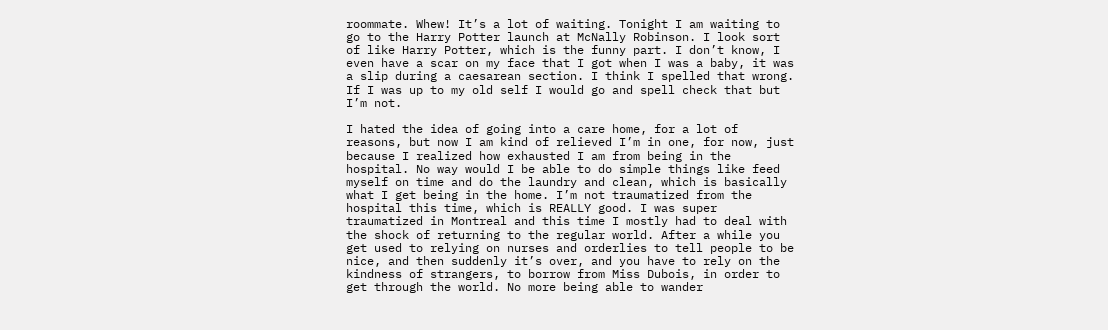roommate. Whew! It’s a lot of waiting. Tonight I am waiting to go to the Harry Potter launch at McNally Robinson. I look sort of like Harry Potter, which is the funny part. I don’t know, I even have a scar on my face that I got when I was a baby, it was a slip during a caesarean section. I think I spelled that wrong. If I was up to my old self I would go and spell check that but I’m not.

I hated the idea of going into a care home, for a lot of reasons, but now I am kind of relieved I’m in one, for now, just because I realized how exhausted I am from being in the hospital. No way would I be able to do simple things like feed myself on time and do the laundry and clean, which is basically what I get being in the home. I’m not traumatized from the hospital this time, which is REALLY good. I was super traumatized in Montreal and this time I mostly had to deal with the shock of returning to the regular world. After a while you get used to relying on nurses and orderlies to tell people to be nice, and then suddenly it’s over, and you have to rely on the kindness of strangers, to borrow from Miss Dubois, in order to get through the world. No more being able to wander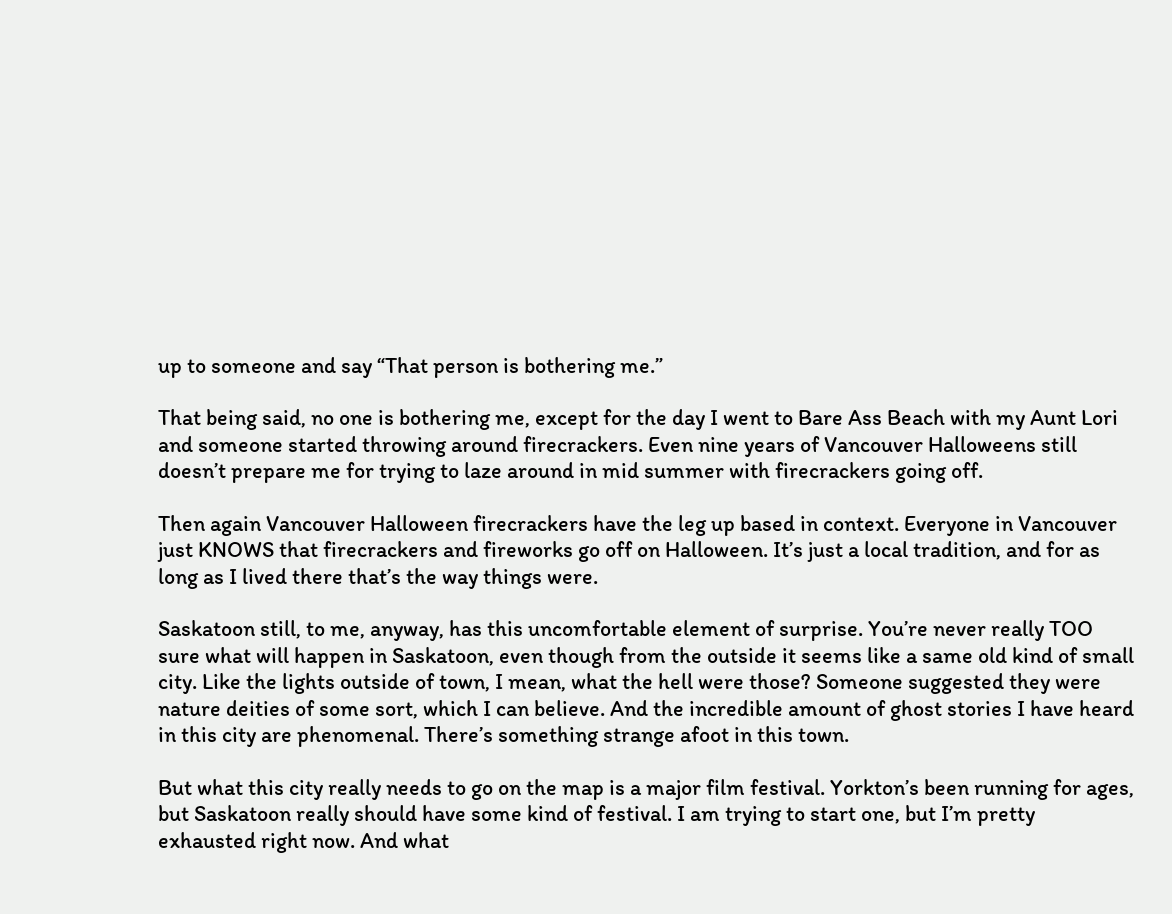up to someone and say “That person is bothering me.”

That being said, no one is bothering me, except for the day I went to Bare Ass Beach with my Aunt Lori and someone started throwing around firecrackers. Even nine years of Vancouver Halloweens still doesn’t prepare me for trying to laze around in mid summer with firecrackers going off.

Then again Vancouver Halloween firecrackers have the leg up based in context. Everyone in Vancouver just KNOWS that firecrackers and fireworks go off on Halloween. It’s just a local tradition, and for as long as I lived there that’s the way things were.

Saskatoon still, to me, anyway, has this uncomfortable element of surprise. You’re never really TOO sure what will happen in Saskatoon, even though from the outside it seems like a same old kind of small city. Like the lights outside of town, I mean, what the hell were those? Someone suggested they were nature deities of some sort, which I can believe. And the incredible amount of ghost stories I have heard in this city are phenomenal. There’s something strange afoot in this town.

But what this city really needs to go on the map is a major film festival. Yorkton’s been running for ages, but Saskatoon really should have some kind of festival. I am trying to start one, but I’m pretty exhausted right now. And what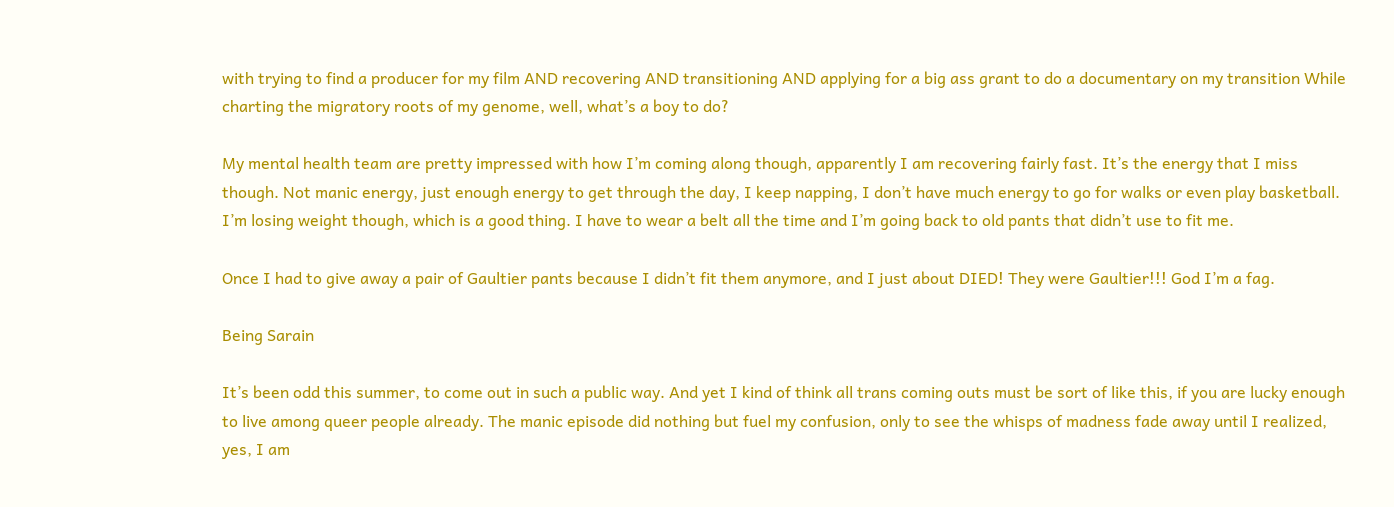with trying to find a producer for my film AND recovering AND transitioning AND applying for a big ass grant to do a documentary on my transition While charting the migratory roots of my genome, well, what’s a boy to do?

My mental health team are pretty impressed with how I’m coming along though, apparently I am recovering fairly fast. It’s the energy that I miss though. Not manic energy, just enough energy to get through the day, I keep napping, I don’t have much energy to go for walks or even play basketball. I’m losing weight though, which is a good thing. I have to wear a belt all the time and I’m going back to old pants that didn’t use to fit me.

Once I had to give away a pair of Gaultier pants because I didn’t fit them anymore, and I just about DIED! They were Gaultier!!! God I’m a fag.

Being Sarain

It’s been odd this summer, to come out in such a public way. And yet I kind of think all trans coming outs must be sort of like this, if you are lucky enough to live among queer people already. The manic episode did nothing but fuel my confusion, only to see the whisps of madness fade away until I realized, yes, I am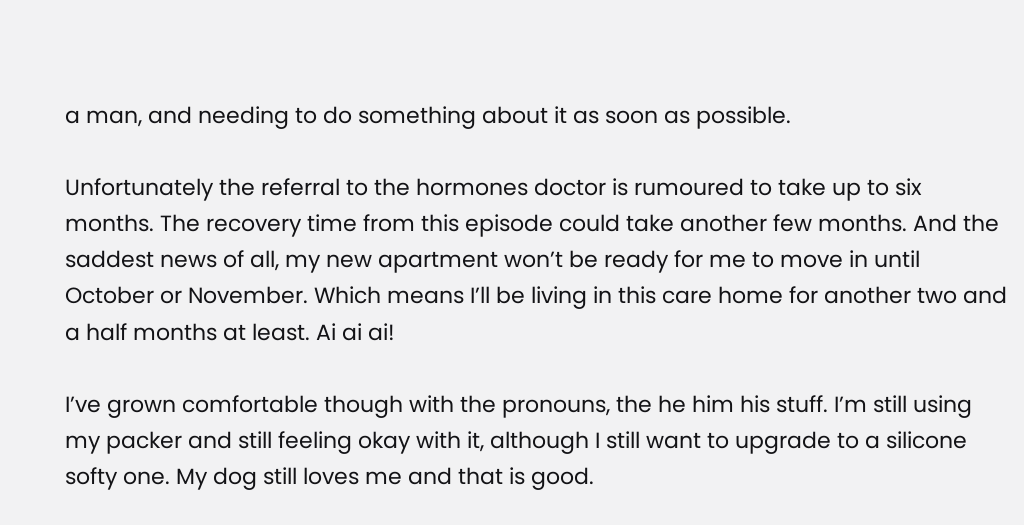a man, and needing to do something about it as soon as possible.

Unfortunately the referral to the hormones doctor is rumoured to take up to six months. The recovery time from this episode could take another few months. And the saddest news of all, my new apartment won’t be ready for me to move in until October or November. Which means I’ll be living in this care home for another two and a half months at least. Ai ai ai!

I’ve grown comfortable though with the pronouns, the he him his stuff. I’m still using my packer and still feeling okay with it, although I still want to upgrade to a silicone softy one. My dog still loves me and that is good.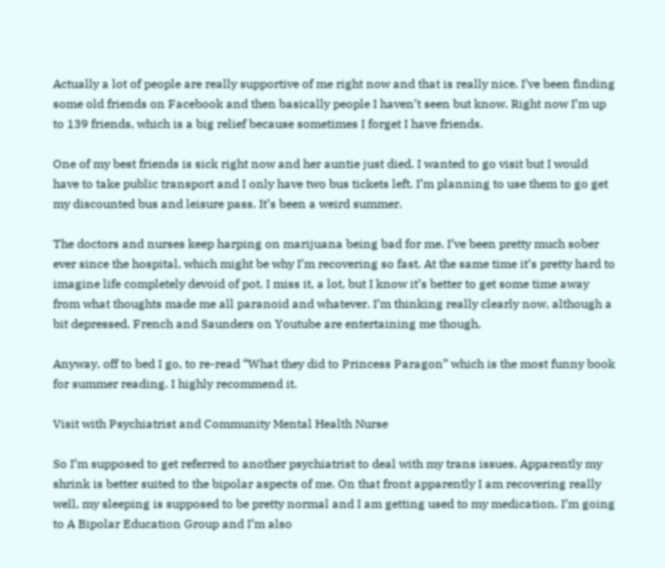Actually a lot of people are really supportive of me right now and that is really nice. I’ve been finding some old friends on Facebook and then basically people I haven’t seen but know. Right now I’m up to 139 friends, which is a big relief because sometimes I forget I have friends.

One of my best friends is sick right now and her auntie just died. I wanted to go visit but I would have to take public transport and I only have two bus tickets left. I’m planning to use them to go get my discounted bus and leisure pass. It’s been a weird summer.

The doctors and nurses keep harping on marijuana being bad for me. I’ve been pretty much sober ever since the hospital, which might be why I’m recovering so fast. At the same time it’s pretty hard to imagine life completely devoid of pot. I miss it, a lot, but I know it’s better to get some time away from what thoughts made me all paranoid and whatever. I’m thinking really clearly now, although a bit depressed. French and Saunders on Youtube are entertaining me though.

Anyway, off to bed I go, to re-read “What they did to Princess Paragon” which is the most funny book for summer reading. I highly recommend it.

Visit with Psychiatrist and Community Mental Health Nurse

So I’m supposed to get referred to another psychiatrist to deal with my trans issues. Apparently my shrink is better suited to the bipolar aspects of me. On that front apparently I am recovering really well, my sleeping is supposed to be pretty normal and I am getting used to my medication. I’m going to A Bipolar Education Group and I’m also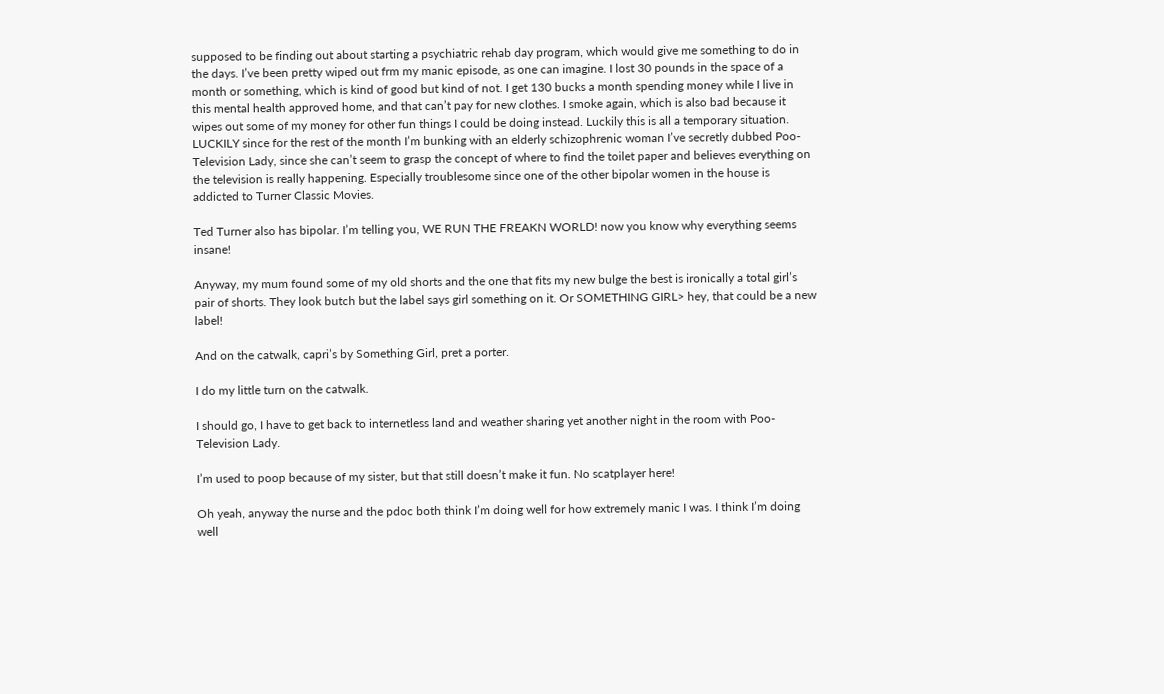supposed to be finding out about starting a psychiatric rehab day program, which would give me something to do in the days. I’ve been pretty wiped out frm my manic episode, as one can imagine. I lost 30 pounds in the space of a month or something, which is kind of good but kind of not. I get 130 bucks a month spending money while I live in this mental health approved home, and that can’t pay for new clothes. I smoke again, which is also bad because it wipes out some of my money for other fun things I could be doing instead. Luckily this is all a temporary situation. LUCKILY since for the rest of the month I’m bunking with an elderly schizophrenic woman I’ve secretly dubbed Poo-Television Lady, since she can’t seem to grasp the concept of where to find the toilet paper and believes everything on the television is really happening. Especially troublesome since one of the other bipolar women in the house is addicted to Turner Classic Movies.

Ted Turner also has bipolar. I’m telling you, WE RUN THE FREAKN WORLD! now you know why everything seems insane!

Anyway, my mum found some of my old shorts and the one that fits my new bulge the best is ironically a total girl’s pair of shorts. They look butch but the label says girl something on it. Or SOMETHING GIRL> hey, that could be a new label!

And on the catwalk, capri’s by Something Girl, pret a porter.

I do my little turn on the catwalk.

I should go, I have to get back to internetless land and weather sharing yet another night in the room with Poo-Television Lady.

I’m used to poop because of my sister, but that still doesn’t make it fun. No scatplayer here!

Oh yeah, anyway the nurse and the pdoc both think I’m doing well for how extremely manic I was. I think I’m doing well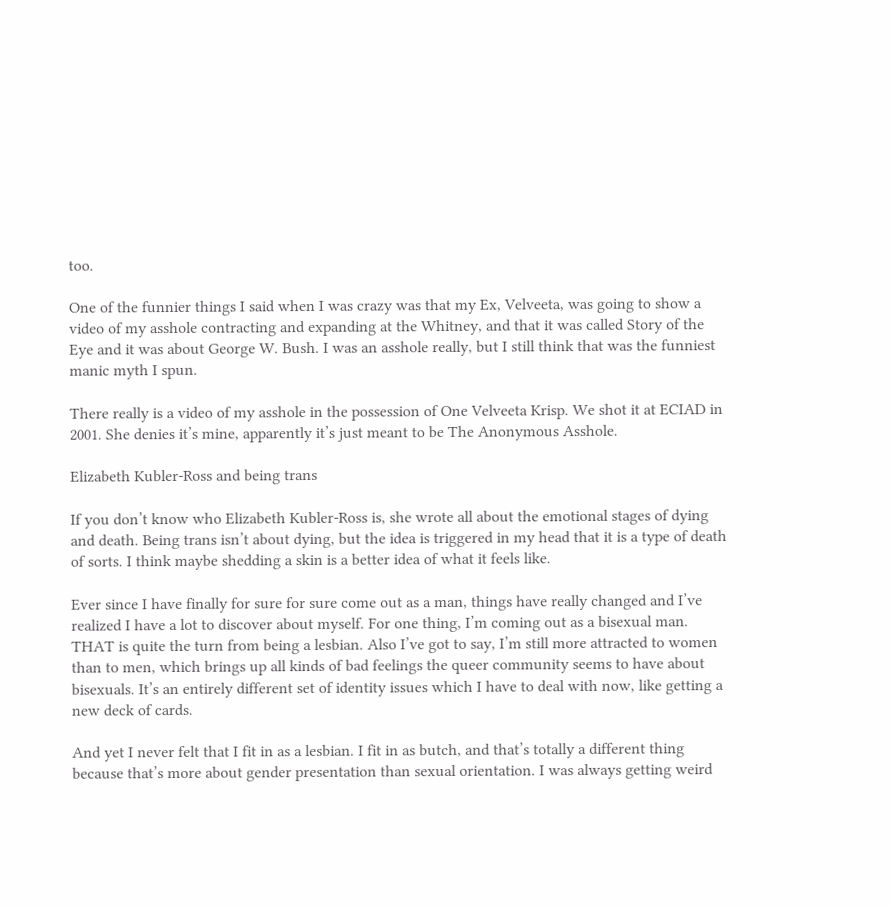too.

One of the funnier things I said when I was crazy was that my Ex, Velveeta, was going to show a video of my asshole contracting and expanding at the Whitney, and that it was called Story of the Eye and it was about George W. Bush. I was an asshole really, but I still think that was the funniest manic myth I spun.

There really is a video of my asshole in the possession of One Velveeta Krisp. We shot it at ECIAD in 2001. She denies it’s mine, apparently it’s just meant to be The Anonymous Asshole.

Elizabeth Kubler-Ross and being trans

If you don’t know who Elizabeth Kubler-Ross is, she wrote all about the emotional stages of dying and death. Being trans isn’t about dying, but the idea is triggered in my head that it is a type of death of sorts. I think maybe shedding a skin is a better idea of what it feels like.

Ever since I have finally for sure for sure come out as a man, things have really changed and I’ve realized I have a lot to discover about myself. For one thing, I’m coming out as a bisexual man. THAT is quite the turn from being a lesbian. Also I’ve got to say, I’m still more attracted to women than to men, which brings up all kinds of bad feelings the queer community seems to have about bisexuals. It’s an entirely different set of identity issues which I have to deal with now, like getting a new deck of cards.

And yet I never felt that I fit in as a lesbian. I fit in as butch, and that’s totally a different thing because that’s more about gender presentation than sexual orientation. I was always getting weird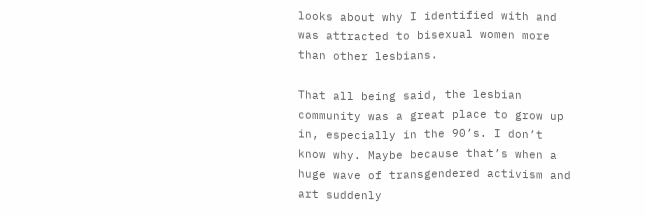looks about why I identified with and was attracted to bisexual women more than other lesbians.

That all being said, the lesbian community was a great place to grow up in, especially in the 90’s. I don’t know why. Maybe because that’s when a huge wave of transgendered activism and art suddenly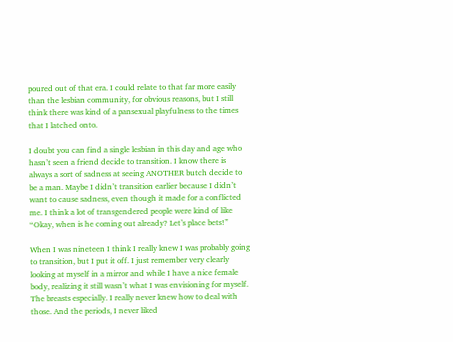poured out of that era. I could relate to that far more easily than the lesbian community, for obvious reasons, but I still think there was kind of a pansexual playfulness to the times that I latched onto.

I doubt you can find a single lesbian in this day and age who hasn’t seen a friend decide to transition. I know there is always a sort of sadness at seeing ANOTHER butch decide to be a man. Maybe I didn’t transition earlier because I didn’t want to cause sadness, even though it made for a conflicted me. I think a lot of transgendered people were kind of like “Okay, when is he coming out already? Let’s place bets!”

When I was nineteen I think I really knew I was probably going to transition, but I put it off. I just remember very clearly looking at myself in a mirror and while I have a nice female body, realizing it still wasn’t what I was envisioning for myself. The breasts especially. I really never knew how to deal with those. And the periods, I never liked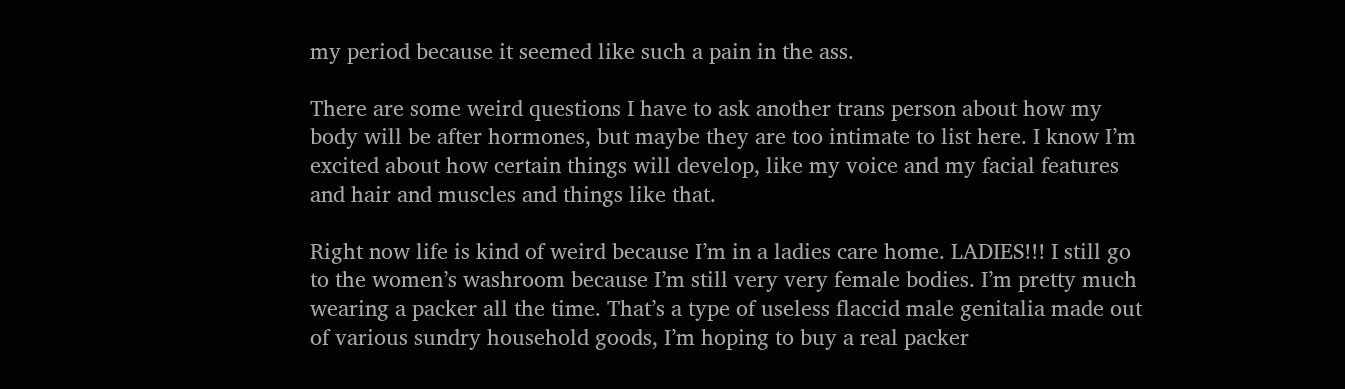my period because it seemed like such a pain in the ass.

There are some weird questions I have to ask another trans person about how my body will be after hormones, but maybe they are too intimate to list here. I know I’m excited about how certain things will develop, like my voice and my facial features and hair and muscles and things like that.

Right now life is kind of weird because I’m in a ladies care home. LADIES!!! I still go to the women’s washroom because I’m still very very female bodies. I’m pretty much wearing a packer all the time. That’s a type of useless flaccid male genitalia made out of various sundry household goods, I’m hoping to buy a real packer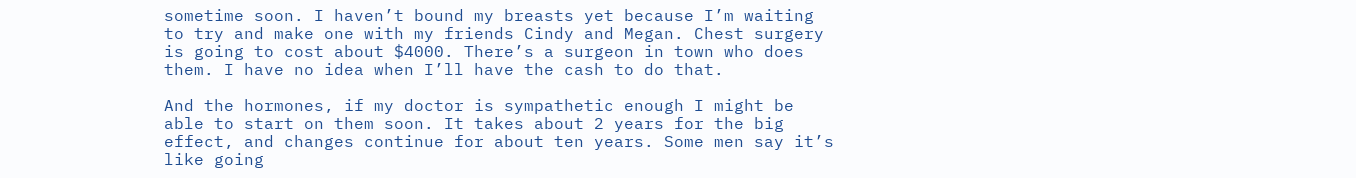sometime soon. I haven’t bound my breasts yet because I’m waiting to try and make one with my friends Cindy and Megan. Chest surgery is going to cost about $4000. There’s a surgeon in town who does them. I have no idea when I’ll have the cash to do that.

And the hormones, if my doctor is sympathetic enough I might be able to start on them soon. It takes about 2 years for the big effect, and changes continue for about ten years. Some men say it’s like going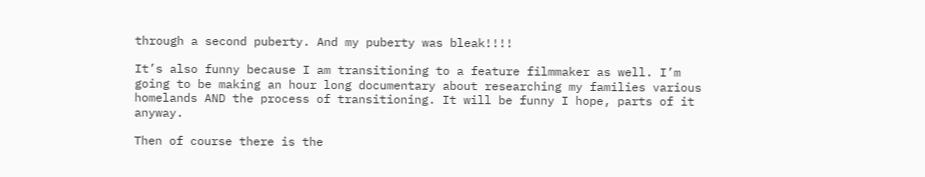through a second puberty. And my puberty was bleak!!!!

It’s also funny because I am transitioning to a feature filmmaker as well. I’m going to be making an hour long documentary about researching my families various homelands AND the process of transitioning. It will be funny I hope, parts of it anyway.

Then of course there is the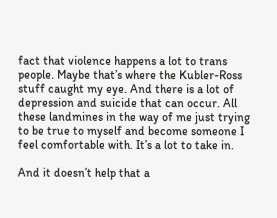fact that violence happens a lot to trans people. Maybe that’s where the Kubler-Ross stuff caught my eye. And there is a lot of depression and suicide that can occur. All these landmines in the way of me just trying to be true to myself and become someone I feel comfortable with. It’s a lot to take in.

And it doesn’t help that a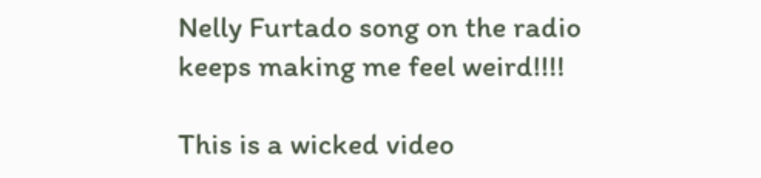Nelly Furtado song on the radio keeps making me feel weird!!!!

This is a wicked video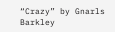“Crazy” by Gnarls Barkley